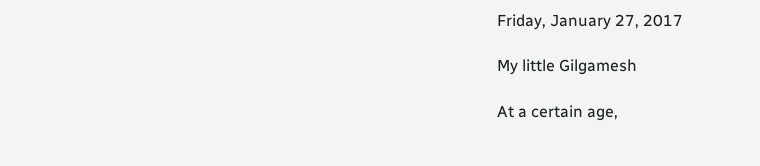Friday, January 27, 2017

My little Gilgamesh

At a certain age,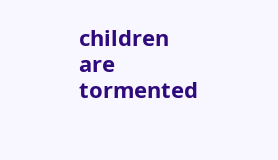children are tormented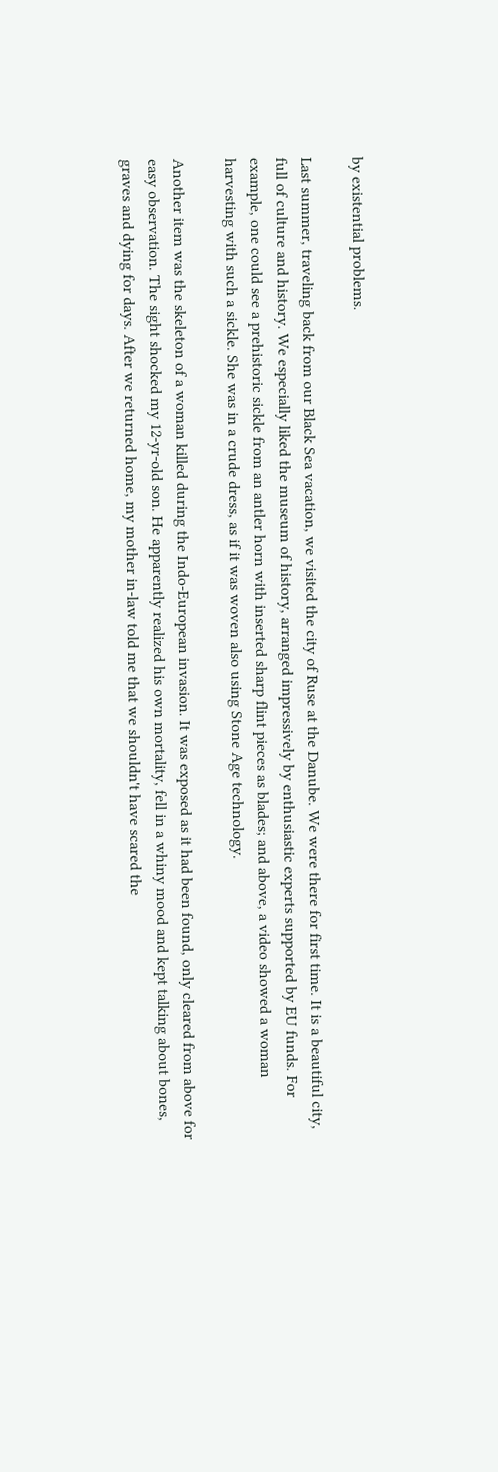by existential problems.

Last summer, traveling back from our Black Sea vacation, we visited the city of Ruse at the Danube. We were there for first time. It is a beautiful city, full of culture and history. We especially liked the museum of history, arranged impressively by enthusiastic experts supported by EU funds. For example, one could see a prehistoric sickle from an antler horn with inserted sharp flint pieces as blades; and above, a video showed a woman harvesting with such a sickle. She was in a crude dress, as if it was woven also using Stone Age technology.

Another item was the skeleton of a woman killed during the Indo-European invasion. It was exposed as it had been found, only cleared from above for easy observation. The sight shocked my 12-yr-old son. He apparently realized his own mortality, fell in a whiny mood and kept talking about bones, graves and dying for days. After we returned home, my mother in-law told me that we shouldn't have scared the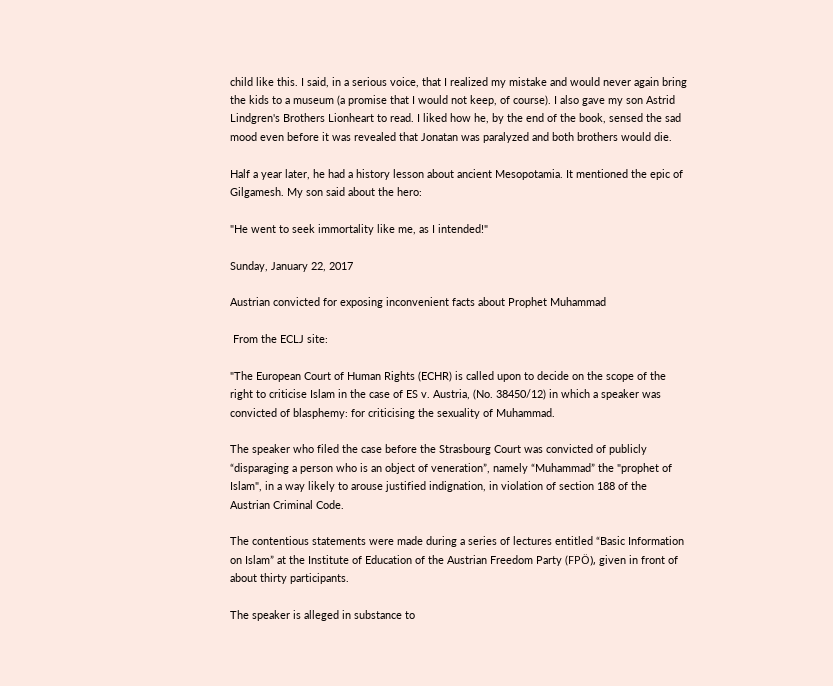child like this. I said, in a serious voice, that I realized my mistake and would never again bring the kids to a museum (a promise that I would not keep, of course). I also gave my son Astrid Lindgren's Brothers Lionheart to read. I liked how he, by the end of the book, sensed the sad mood even before it was revealed that Jonatan was paralyzed and both brothers would die.

Half a year later, he had a history lesson about ancient Mesopotamia. It mentioned the epic of Gilgamesh. My son said about the hero:

"He went to seek immortality like me, as I intended!"

Sunday, January 22, 2017

Austrian convicted for exposing inconvenient facts about Prophet Muhammad

 From the ECLJ site:

"The European Court of Human Rights (ECHR) is called upon to decide on the scope of the right to criticise Islam in the case of ES v. Austria, (No. 38450/12) in which a speaker was convicted of blasphemy: for criticising the sexuality of Muhammad.

The speaker who filed the case before the Strasbourg Court was convicted of publicly “disparaging a person who is an object of veneration”, namely “Muhammad” the "prophet of Islam", in a way likely to arouse justified indignation, in violation of section 188 of the Austrian Criminal Code.

The contentious statements were made during a series of lectures entitled “Basic Information on Islam” at the Institute of Education of the Austrian Freedom Party (FPÖ), given in front of about thirty participants.

The speaker is alleged in substance to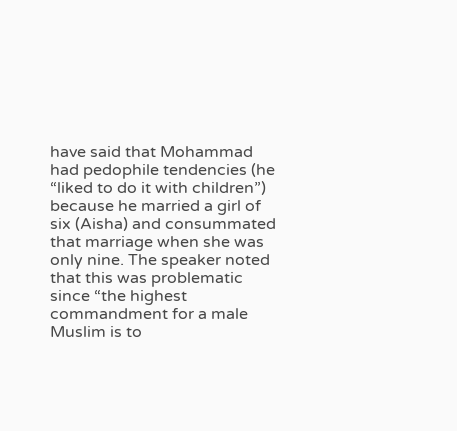have said that Mohammad had pedophile tendencies (he “liked to do it with children”) because he married a girl of six (Aisha) and consummated that marriage when she was only nine. The speaker noted that this was problematic since “the highest commandment for a male Muslim is to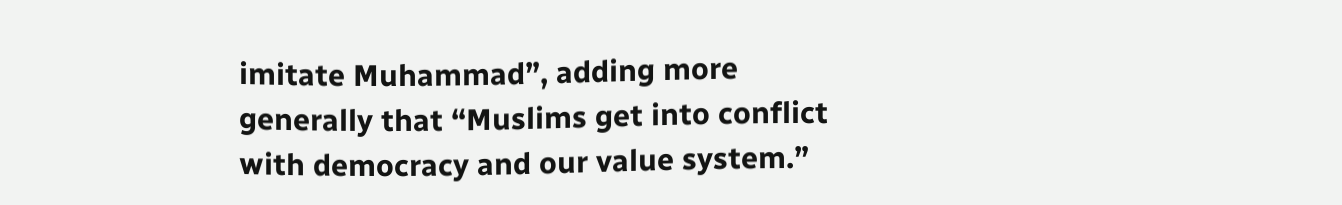imitate Muhammad”, adding more generally that “Muslims get into conflict with democracy and our value system.”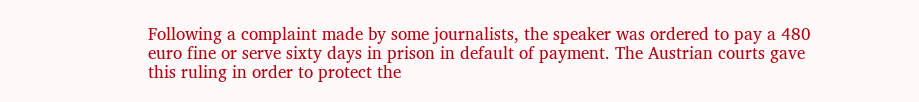Following a complaint made by some journalists, the speaker was ordered to pay a 480 euro fine or serve sixty days in prison in default of payment. The Austrian courts gave this ruling in order to protect the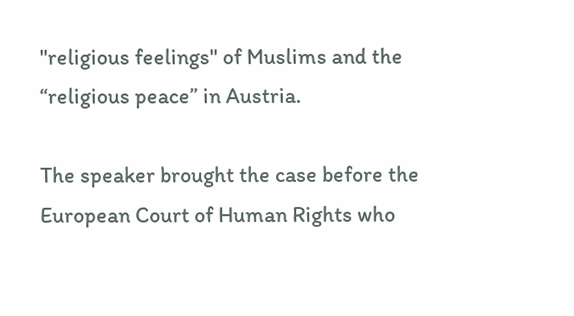"religious feelings" of Muslims and the “religious peace” in Austria.

The speaker brought the case before the European Court of Human Rights who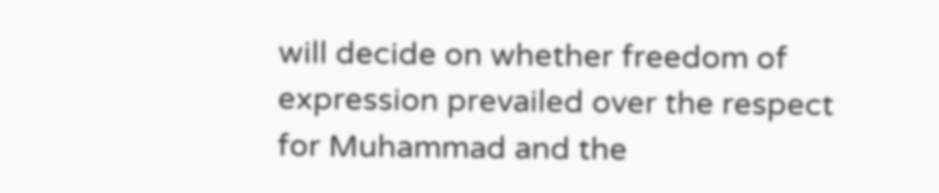will decide on whether freedom of expression prevailed over the respect for Muhammad and the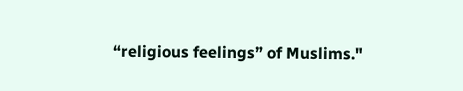“religious feelings” of Muslims."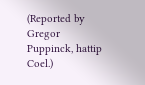(Reported by Gregor Puppinck, hattip Coel.)